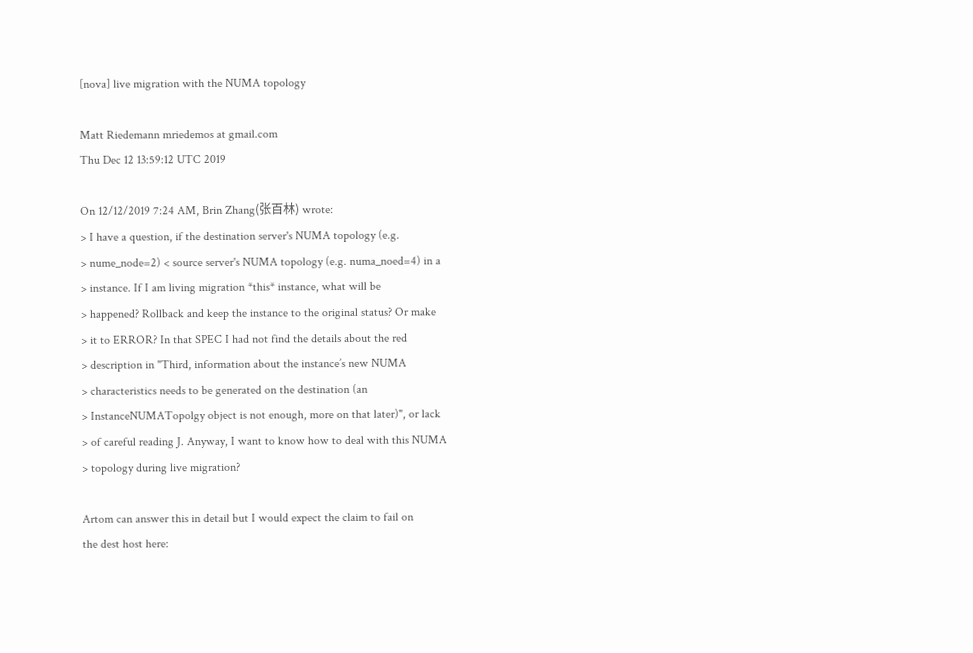[nova] live migration with the NUMA topology

Matt Riedemann mriedemos at gmail.com
Thu Dec 12 13:59:12 UTC 2019

On 12/12/2019 7:24 AM, Brin Zhang(张百林) wrote:
> I have a question, if the destination server's NUMA topology (e.g.
> nume_node=2) < source server's NUMA topology (e.g. numa_noed=4) in a
> instance. If I am living migration *this* instance, what will be
> happened? Rollback and keep the instance to the original status? Or make
> it to ERROR? In that SPEC I had not find the details about the red
> description in "Third, information about the instance’s new NUMA
> characteristics needs to be generated on the destination (an
> InstanceNUMATopolgy object is not enough, more on that later)", or lack
> of careful reading J. Anyway, I want to know how to deal with this NUMA
> topology during live migration?

Artom can answer this in detail but I would expect the claim to fail on
the dest host here: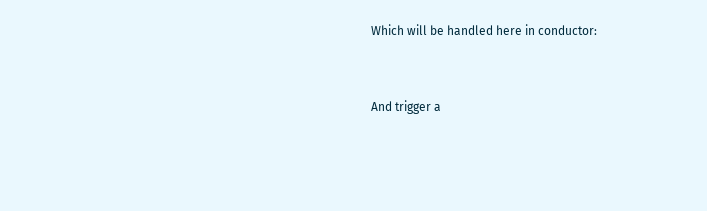Which will be handled here in conductor:


And trigger a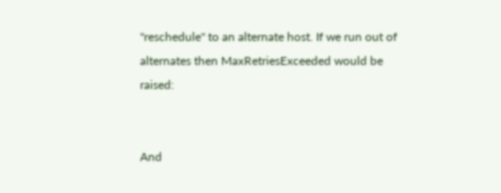"reschedule" to an alternate host. If we run out of
alternates then MaxRetriesExceeded would be raised:


And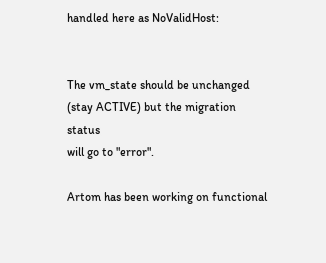handled here as NoValidHost:


The vm_state should be unchanged (stay ACTIVE) but the migration status
will go to "error".

Artom has been working on functional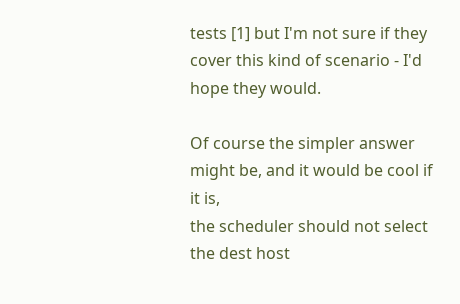tests [1] but I'm not sure if they
cover this kind of scenario - I'd hope they would.

Of course the simpler answer might be, and it would be cool if it is,
the scheduler should not select the dest host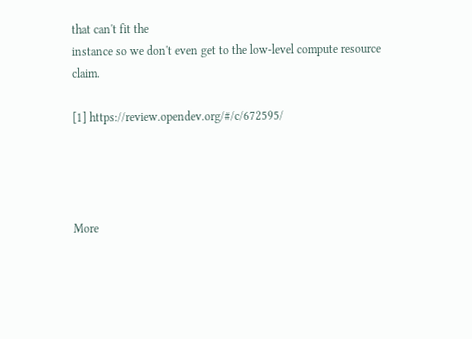that can't fit the
instance so we don't even get to the low-level compute resource claim.

[1] https://review.opendev.org/#/c/672595/




More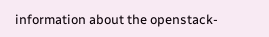information about the openstack-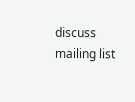discuss mailing list